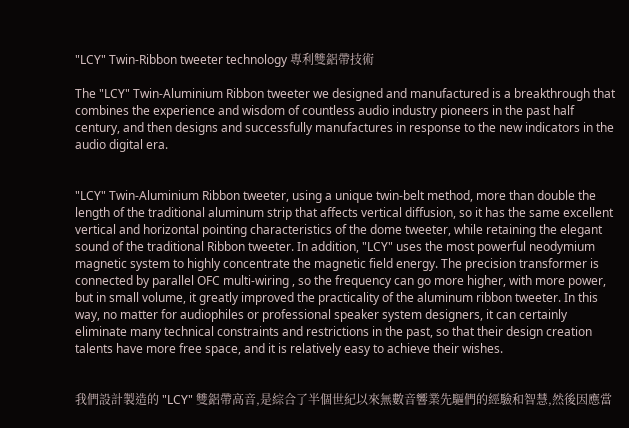"LCY" Twin-Ribbon tweeter technology 專利雙鋁帶技術

The "LCY" Twin-Aluminium Ribbon tweeter we designed and manufactured is a breakthrough that combines the experience and wisdom of countless audio industry pioneers in the past half century, and then designs and successfully manufactures in response to the new indicators in the audio digital era.


"LCY" Twin-Aluminium Ribbon tweeter, using a unique twin-belt method, more than double the length of the traditional aluminum strip that affects vertical diffusion, so it has the same excellent vertical and horizontal pointing characteristics of the dome tweeter, while retaining the elegant sound of the traditional Ribbon tweeter. In addition, "LCY" uses the most powerful neodymium magnetic system to highly concentrate the magnetic field energy. The precision transformer is connected by parallel OFC multi-wiring , so the frequency can go more higher, with more power, but in small volume, it greatly improved the practicality of the aluminum ribbon tweeter. In this way, no matter for audiophiles or professional speaker system designers, it can certainly eliminate many technical constraints and restrictions in the past, so that their design creation talents have more free space, and it is relatively easy to achieve their wishes.


我們設計製造的 "LCY" 雙鋁帶高音,是綜合了半個世紀以來無數音響業先驅們的經驗和智慧,然後因應當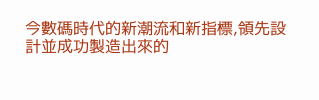今數碼時代的新潮流和新指標,領先設計並成功製造出來的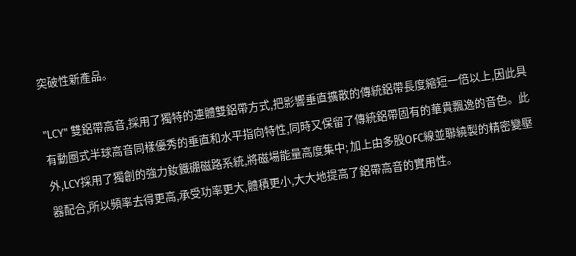突破性新產品。

"LCY" 雙鋁帶高音,採用了獨特的連體雙鋁帶方式,把影響垂直擴散的傳統鋁帶長度縮短一倍以上,因此具有動圈式半球高音同樣優秀的垂直和水平指向特性,同時又保留了傳統鋁帶固有的華貴飄逸的音色。此外,LCY採用了獨創的強力釹鐵硼磁路系統,將磁場能量高度集中; 加上由多股OFC線並聯繞製的精密變壓器配合,所以頻率去得更高,承受功率更大,體積更小,大大地提高了鋁帶高音的實用性。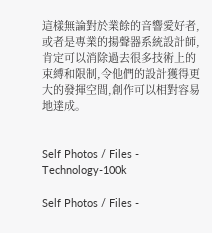這樣無論對於業餘的音響愛好者,或者是專業的揚聲器系統設計師,肯定可以消除過去很多技術上的束縛和限制,令他們的設計獲得更大的發揮空間,創作可以相對容易地達成。


Self Photos / Files - Technology-100k

Self Photos / Files -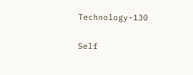Technology-130

Self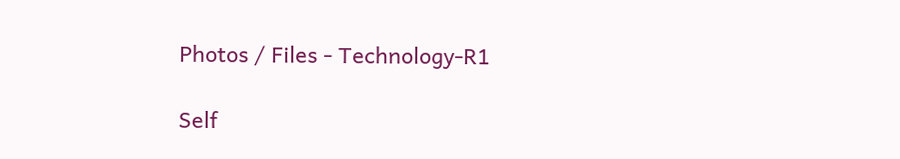Photos / Files - Technology-R1

Self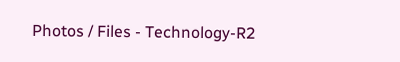Photos / Files - Technology-R2